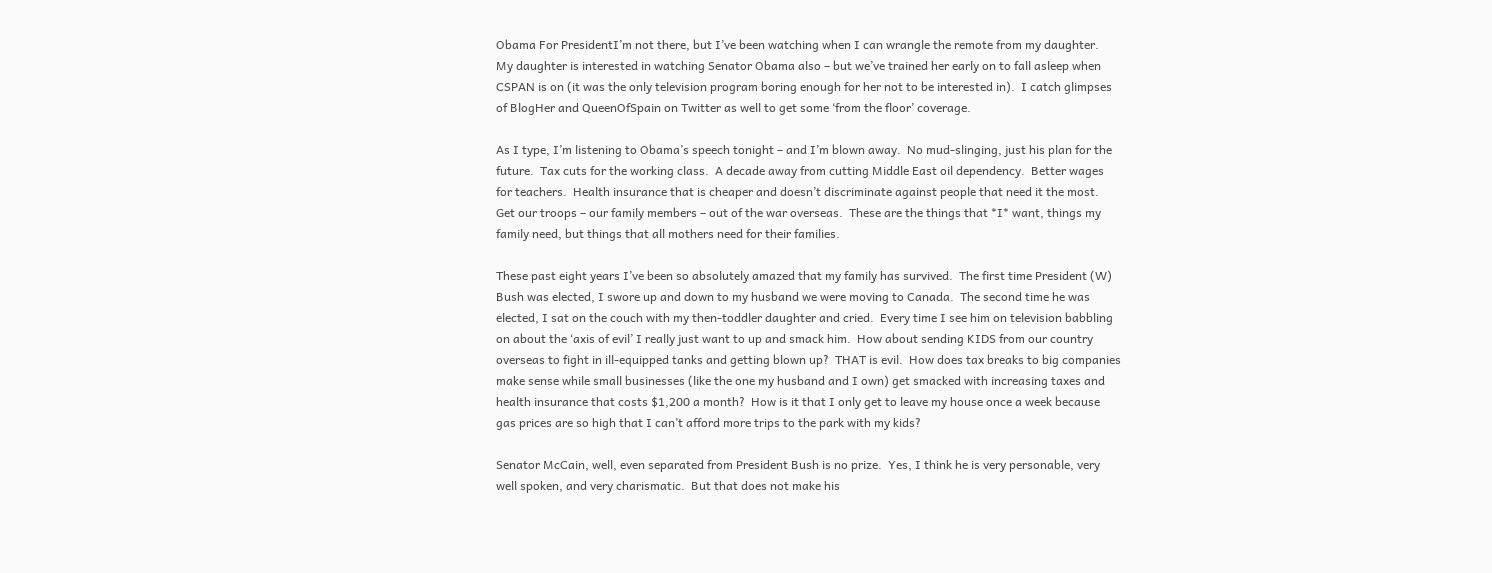Obama For PresidentI’m not there, but I’ve been watching when I can wrangle the remote from my daughter.  My daughter is interested in watching Senator Obama also – but we’ve trained her early on to fall asleep when CSPAN is on (it was the only television program boring enough for her not to be interested in).  I catch glimpses of BlogHer and QueenOfSpain on Twitter as well to get some ‘from the floor’ coverage.

As I type, I’m listening to Obama’s speech tonight – and I’m blown away.  No mud-slinging, just his plan for the future.  Tax cuts for the working class.  A decade away from cutting Middle East oil dependency.  Better wages for teachers.  Health insurance that is cheaper and doesn’t discriminate against people that need it the most.  Get our troops – our family members – out of the war overseas.  These are the things that *I* want, things my family need, but things that all mothers need for their families.

These past eight years I’ve been so absolutely amazed that my family has survived.  The first time President (W) Bush was elected, I swore up and down to my husband we were moving to Canada.  The second time he was elected, I sat on the couch with my then-toddler daughter and cried.  Every time I see him on television babbling on about the ‘axis of evil’ I really just want to up and smack him.  How about sending KIDS from our country overseas to fight in ill-equipped tanks and getting blown up?  THAT is evil.  How does tax breaks to big companies make sense while small businesses (like the one my husband and I own) get smacked with increasing taxes and health insurance that costs $1,200 a month?  How is it that I only get to leave my house once a week because gas prices are so high that I can’t afford more trips to the park with my kids?

Senator McCain, well, even separated from President Bush is no prize.  Yes, I think he is very personable, very well spoken, and very charismatic.  But that does not make his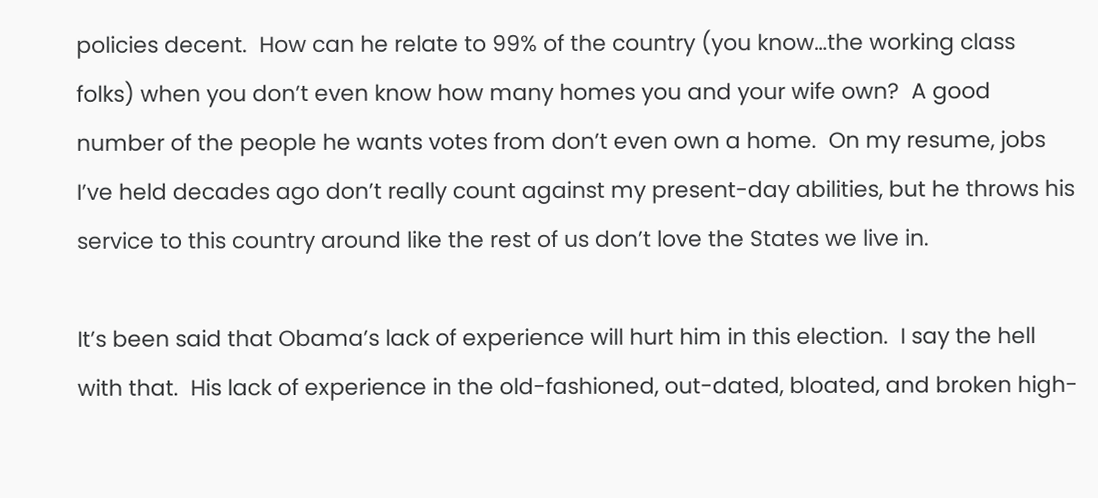policies decent.  How can he relate to 99% of the country (you know…the working class folks) when you don’t even know how many homes you and your wife own?  A good number of the people he wants votes from don’t even own a home.  On my resume, jobs I’ve held decades ago don’t really count against my present-day abilities, but he throws his service to this country around like the rest of us don’t love the States we live in.

It’s been said that Obama’s lack of experience will hurt him in this election.  I say the hell with that.  His lack of experience in the old-fashioned, out-dated, bloated, and broken high-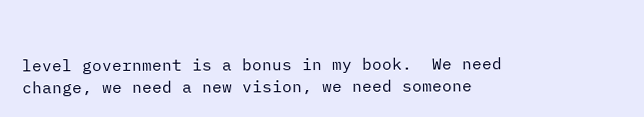level government is a bonus in my book.  We need change, we need a new vision, we need someone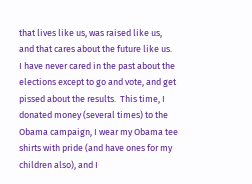that lives like us, was raised like us, and that cares about the future like us.  I have never cared in the past about the elections except to go and vote, and get pissed about the results.  This time, I donated money (several times) to the Obama campaign, I wear my Obama tee shirts with pride (and have ones for my children also), and I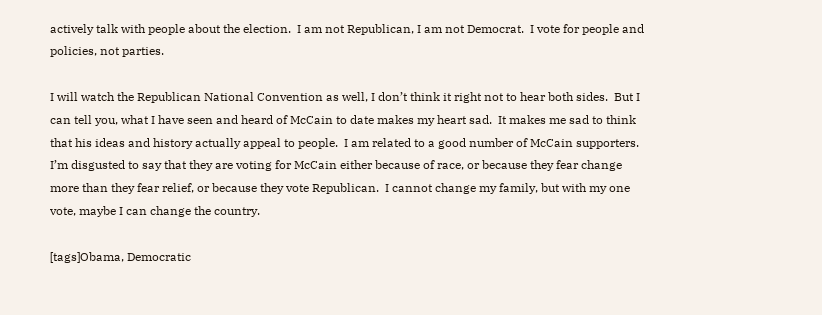actively talk with people about the election.  I am not Republican, I am not Democrat.  I vote for people and policies, not parties.

I will watch the Republican National Convention as well, I don’t think it right not to hear both sides.  But I can tell you, what I have seen and heard of McCain to date makes my heart sad.  It makes me sad to think that his ideas and history actually appeal to people.  I am related to a good number of McCain supporters.  I’m disgusted to say that they are voting for McCain either because of race, or because they fear change more than they fear relief, or because they vote Republican.  I cannot change my family, but with my one vote, maybe I can change the country.

[tags]Obama, Democratic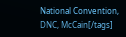National Convention, DNC, McCain[/tags]